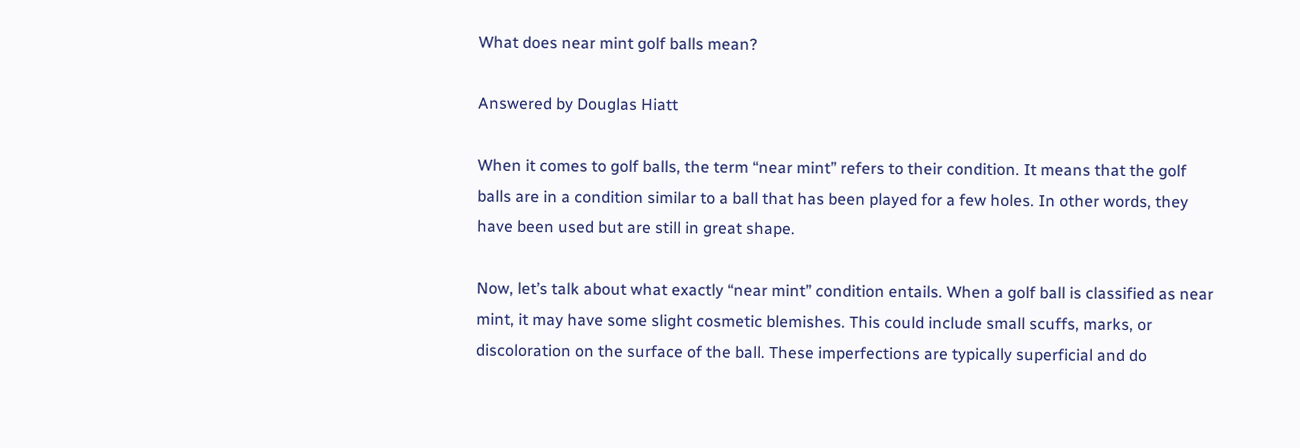What does near mint golf balls mean?

Answered by Douglas Hiatt

When it comes to golf balls, the term “near mint” refers to their condition. It means that the golf balls are in a condition similar to a ball that has been played for a few holes. In other words, they have been used but are still in great shape.

Now, let’s talk about what exactly “near mint” condition entails. When a golf ball is classified as near mint, it may have some slight cosmetic blemishes. This could include small scuffs, marks, or discoloration on the surface of the ball. These imperfections are typically superficial and do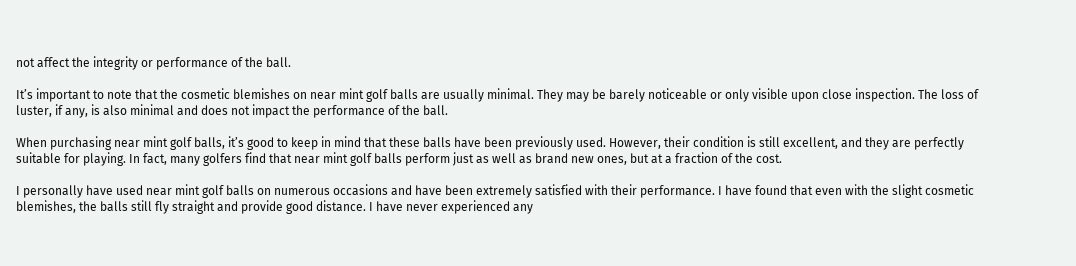not affect the integrity or performance of the ball.

It’s important to note that the cosmetic blemishes on near mint golf balls are usually minimal. They may be barely noticeable or only visible upon close inspection. The loss of luster, if any, is also minimal and does not impact the performance of the ball.

When purchasing near mint golf balls, it’s good to keep in mind that these balls have been previously used. However, their condition is still excellent, and they are perfectly suitable for playing. In fact, many golfers find that near mint golf balls perform just as well as brand new ones, but at a fraction of the cost.

I personally have used near mint golf balls on numerous occasions and have been extremely satisfied with their performance. I have found that even with the slight cosmetic blemishes, the balls still fly straight and provide good distance. I have never experienced any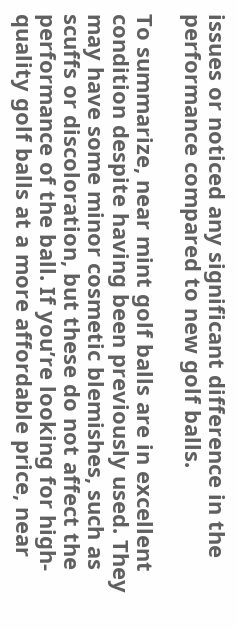issues or noticed any significant difference in the performance compared to new golf balls.

To summarize, near mint golf balls are in excellent condition despite having been previously used. They may have some minor cosmetic blemishes, such as scuffs or discoloration, but these do not affect the performance of the ball. If you’re looking for high-quality golf balls at a more affordable price, near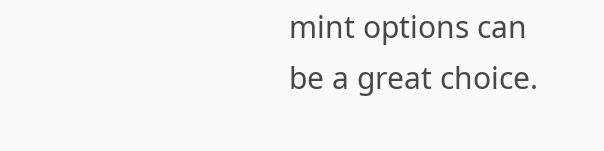mint options can be a great choice.